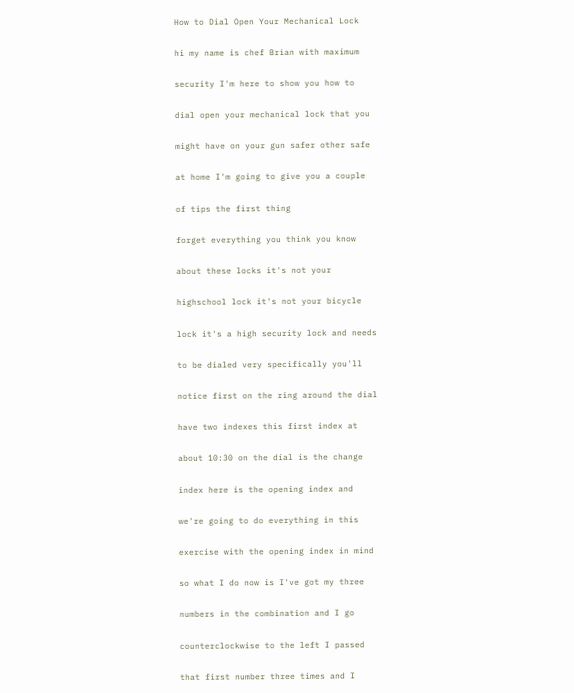How to Dial Open Your Mechanical Lock

hi my name is chef Brian with maximum

security I'm here to show you how to

dial open your mechanical lock that you

might have on your gun safer other safe

at home I'm going to give you a couple

of tips the first thing

forget everything you think you know

about these locks it's not your

highschool lock it's not your bicycle

lock it's a high security lock and needs

to be dialed very specifically you'll

notice first on the ring around the dial

have two indexes this first index at

about 10:30 on the dial is the change

index here is the opening index and

we're going to do everything in this

exercise with the opening index in mind

so what I do now is I've got my three

numbers in the combination and I go

counterclockwise to the left I passed

that first number three times and I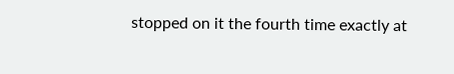stopped on it the fourth time exactly at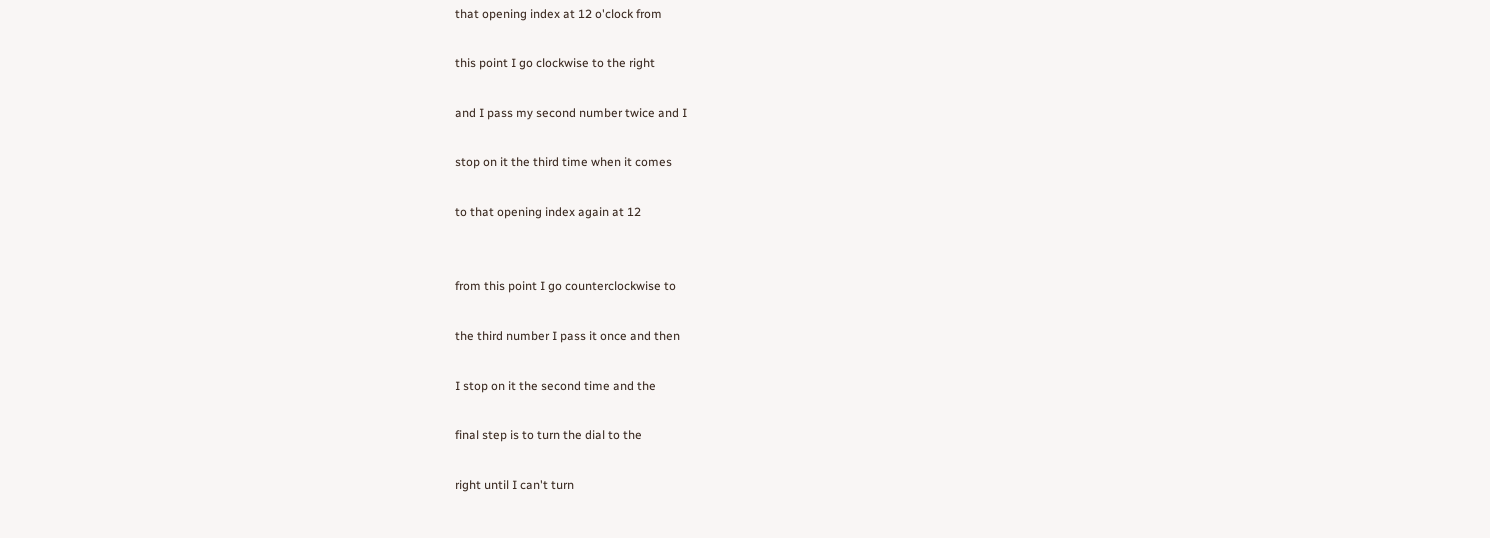that opening index at 12 o'clock from

this point I go clockwise to the right

and I pass my second number twice and I

stop on it the third time when it comes

to that opening index again at 12


from this point I go counterclockwise to

the third number I pass it once and then

I stop on it the second time and the

final step is to turn the dial to the

right until I can't turn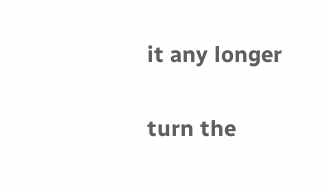it any longer

turn the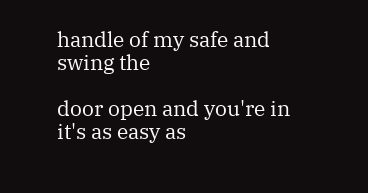handle of my safe and swing the

door open and you're in it's as easy as